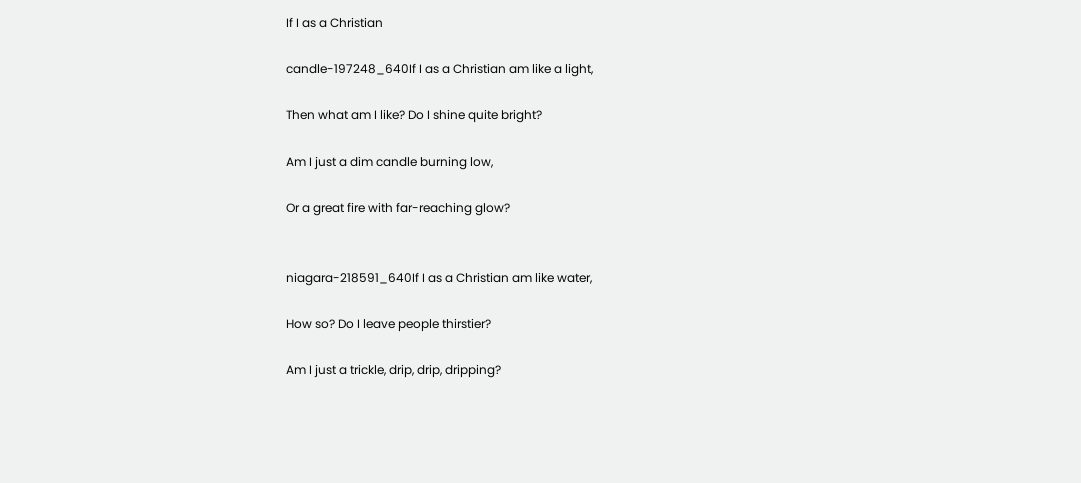If I as a Christian

candle-197248_640If I as a Christian am like a light,

Then what am I like? Do I shine quite bright?

Am I just a dim candle burning low,

Or a great fire with far-reaching glow?


niagara-218591_640If I as a Christian am like water,

How so? Do I leave people thirstier?

Am I just a trickle, drip, drip, dripping?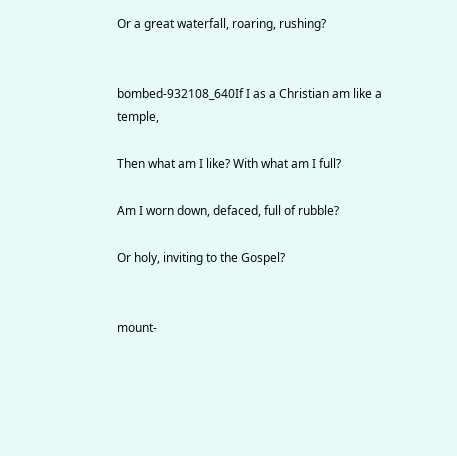Or a great waterfall, roaring, rushing?


bombed-932108_640If I as a Christian am like a temple,

Then what am I like? With what am I full?

Am I worn down, defaced, full of rubble?

Or holy, inviting to the Gospel?


mount-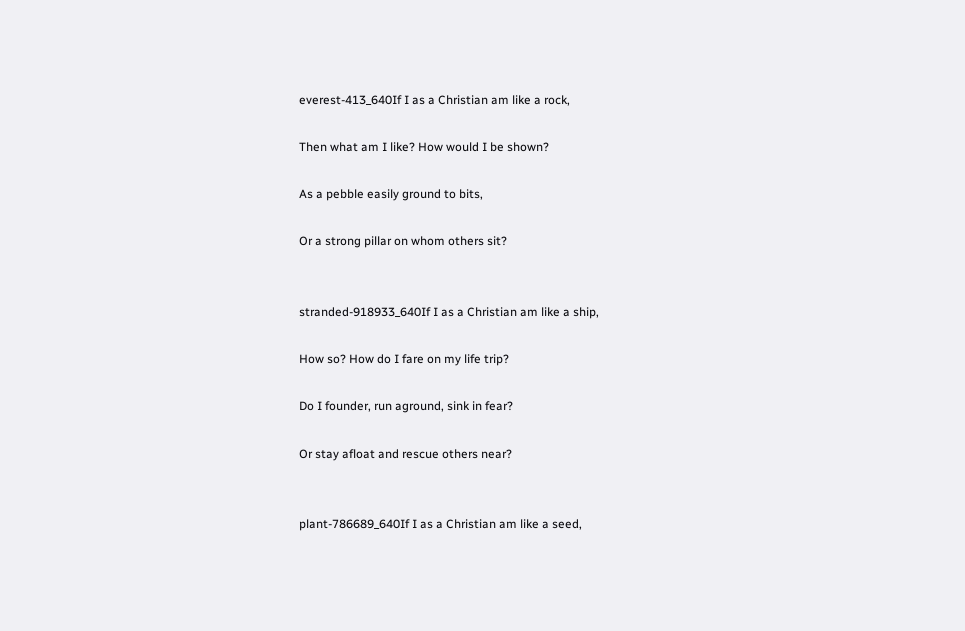everest-413_640If I as a Christian am like a rock,

Then what am I like? How would I be shown?

As a pebble easily ground to bits,

Or a strong pillar on whom others sit?


stranded-918933_640If I as a Christian am like a ship,

How so? How do I fare on my life trip?

Do I founder, run aground, sink in fear?

Or stay afloat and rescue others near?


plant-786689_640If I as a Christian am like a seed,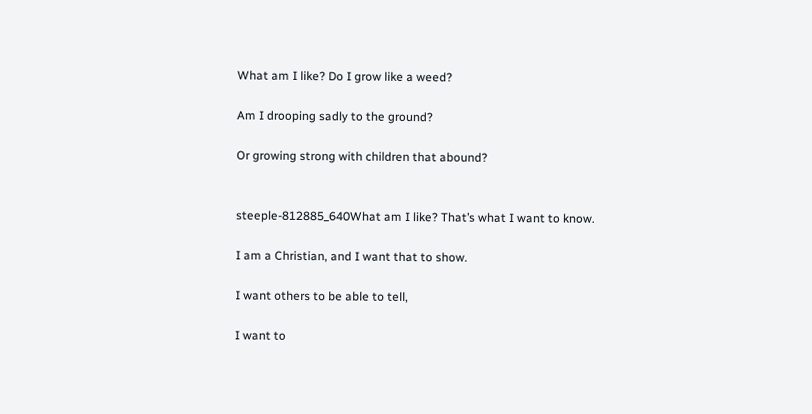What am I like? Do I grow like a weed?

Am I drooping sadly to the ground?

Or growing strong with children that abound?


steeple-812885_640What am I like? That’s what I want to know.

I am a Christian, and I want that to show.

I want others to be able to tell,

I want to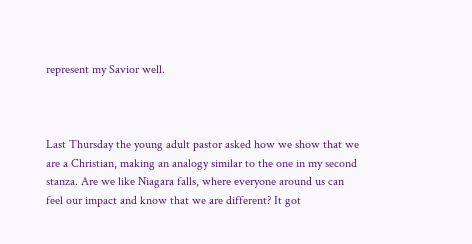represent my Savior well.



Last Thursday the young adult pastor asked how we show that we are a Christian, making an analogy similar to the one in my second stanza. Are we like Niagara falls, where everyone around us can feel our impact and know that we are different? It got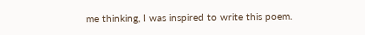me thinking, I was inspired to write this poem.